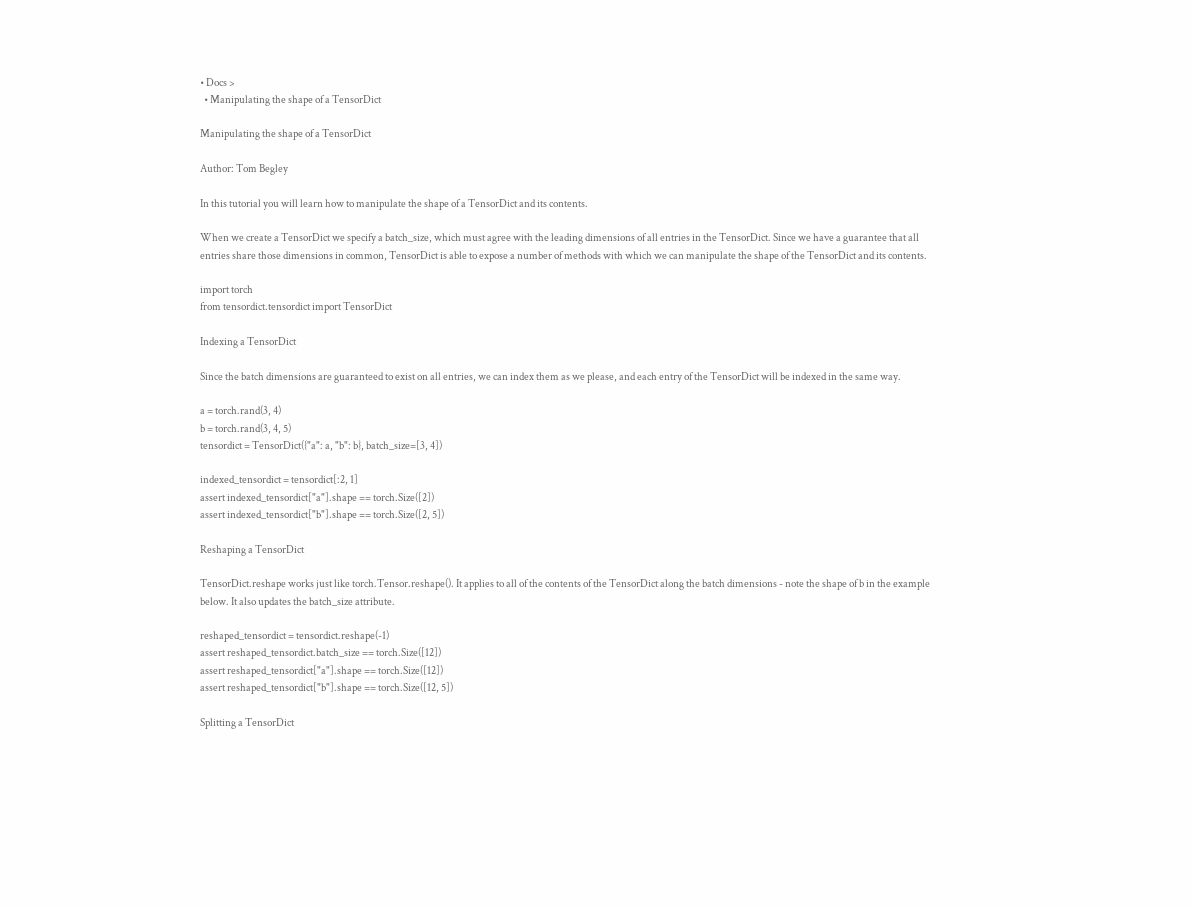• Docs >
  • Manipulating the shape of a TensorDict

Manipulating the shape of a TensorDict

Author: Tom Begley

In this tutorial you will learn how to manipulate the shape of a TensorDict and its contents.

When we create a TensorDict we specify a batch_size, which must agree with the leading dimensions of all entries in the TensorDict. Since we have a guarantee that all entries share those dimensions in common, TensorDict is able to expose a number of methods with which we can manipulate the shape of the TensorDict and its contents.

import torch
from tensordict.tensordict import TensorDict

Indexing a TensorDict

Since the batch dimensions are guaranteed to exist on all entries, we can index them as we please, and each entry of the TensorDict will be indexed in the same way.

a = torch.rand(3, 4)
b = torch.rand(3, 4, 5)
tensordict = TensorDict({"a": a, "b": b}, batch_size=[3, 4])

indexed_tensordict = tensordict[:2, 1]
assert indexed_tensordict["a"].shape == torch.Size([2])
assert indexed_tensordict["b"].shape == torch.Size([2, 5])

Reshaping a TensorDict

TensorDict.reshape works just like torch.Tensor.reshape(). It applies to all of the contents of the TensorDict along the batch dimensions - note the shape of b in the example below. It also updates the batch_size attribute.

reshaped_tensordict = tensordict.reshape(-1)
assert reshaped_tensordict.batch_size == torch.Size([12])
assert reshaped_tensordict["a"].shape == torch.Size([12])
assert reshaped_tensordict["b"].shape == torch.Size([12, 5])

Splitting a TensorDict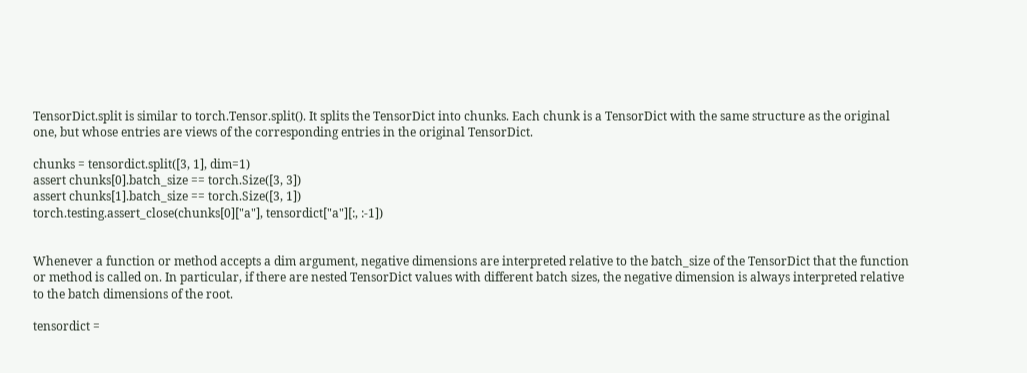TensorDict.split is similar to torch.Tensor.split(). It splits the TensorDict into chunks. Each chunk is a TensorDict with the same structure as the original one, but whose entries are views of the corresponding entries in the original TensorDict.

chunks = tensordict.split([3, 1], dim=1)
assert chunks[0].batch_size == torch.Size([3, 3])
assert chunks[1].batch_size == torch.Size([3, 1])
torch.testing.assert_close(chunks[0]["a"], tensordict["a"][:, :-1])


Whenever a function or method accepts a dim argument, negative dimensions are interpreted relative to the batch_size of the TensorDict that the function or method is called on. In particular, if there are nested TensorDict values with different batch sizes, the negative dimension is always interpreted relative to the batch dimensions of the root.

tensordict =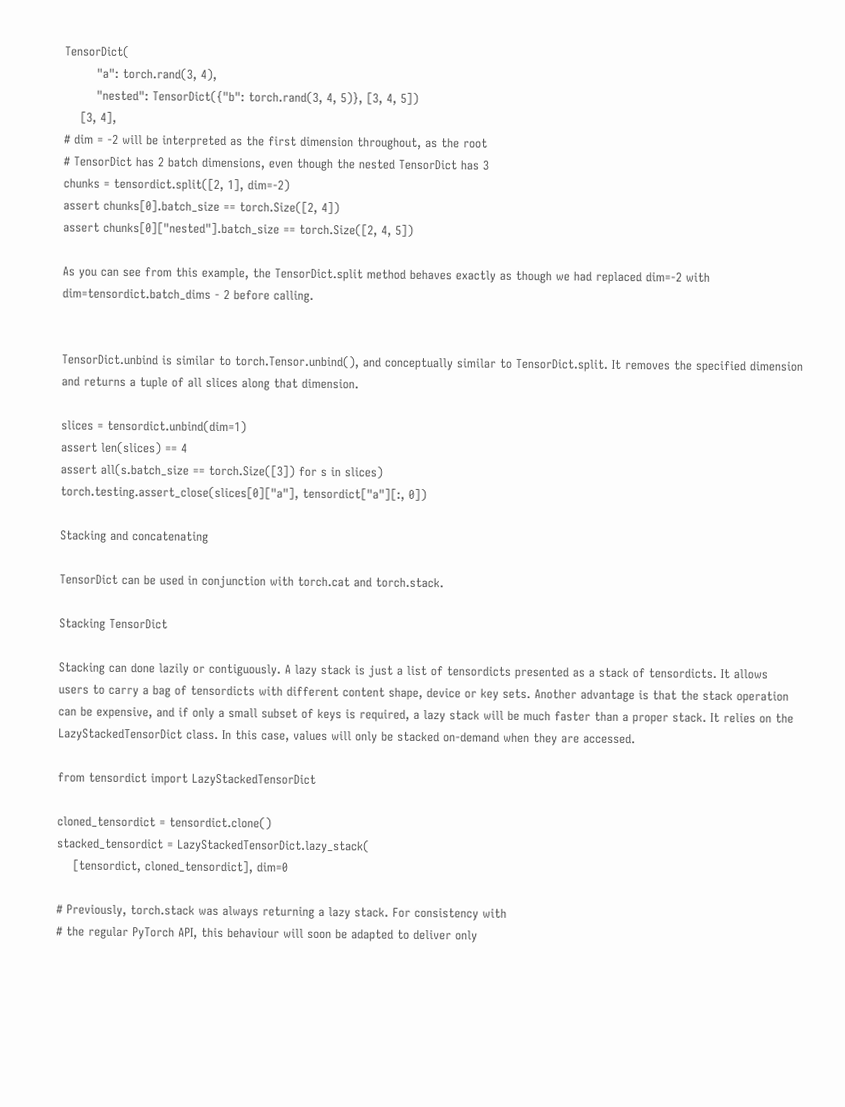TensorDict(
        "a": torch.rand(3, 4),
        "nested": TensorDict({"b": torch.rand(3, 4, 5)}, [3, 4, 5])
    [3, 4],
# dim = -2 will be interpreted as the first dimension throughout, as the root
# TensorDict has 2 batch dimensions, even though the nested TensorDict has 3
chunks = tensordict.split([2, 1], dim=-2)
assert chunks[0].batch_size == torch.Size([2, 4])
assert chunks[0]["nested"].batch_size == torch.Size([2, 4, 5])

As you can see from this example, the TensorDict.split method behaves exactly as though we had replaced dim=-2 with dim=tensordict.batch_dims - 2 before calling.


TensorDict.unbind is similar to torch.Tensor.unbind(), and conceptually similar to TensorDict.split. It removes the specified dimension and returns a tuple of all slices along that dimension.

slices = tensordict.unbind(dim=1)
assert len(slices) == 4
assert all(s.batch_size == torch.Size([3]) for s in slices)
torch.testing.assert_close(slices[0]["a"], tensordict["a"][:, 0])

Stacking and concatenating

TensorDict can be used in conjunction with torch.cat and torch.stack.

Stacking TensorDict

Stacking can done lazily or contiguously. A lazy stack is just a list of tensordicts presented as a stack of tensordicts. It allows users to carry a bag of tensordicts with different content shape, device or key sets. Another advantage is that the stack operation can be expensive, and if only a small subset of keys is required, a lazy stack will be much faster than a proper stack. It relies on the LazyStackedTensorDict class. In this case, values will only be stacked on-demand when they are accessed.

from tensordict import LazyStackedTensorDict

cloned_tensordict = tensordict.clone()
stacked_tensordict = LazyStackedTensorDict.lazy_stack(
    [tensordict, cloned_tensordict], dim=0

# Previously, torch.stack was always returning a lazy stack. For consistency with
# the regular PyTorch API, this behaviour will soon be adapted to deliver only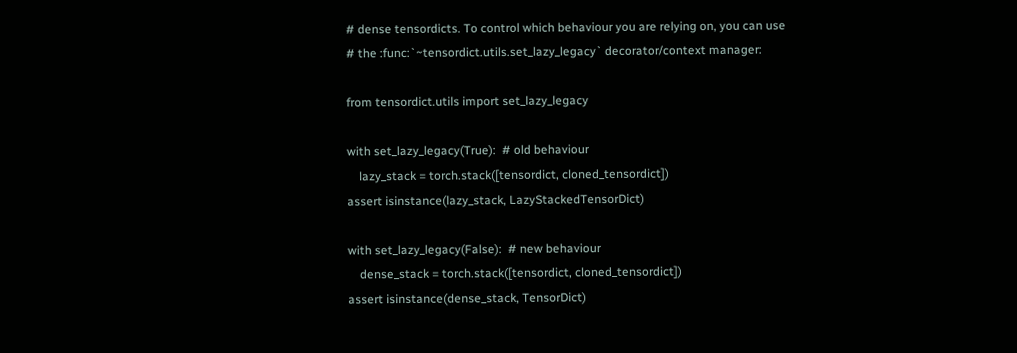# dense tensordicts. To control which behaviour you are relying on, you can use
# the :func:`~tensordict.utils.set_lazy_legacy` decorator/context manager:

from tensordict.utils import set_lazy_legacy

with set_lazy_legacy(True):  # old behaviour
    lazy_stack = torch.stack([tensordict, cloned_tensordict])
assert isinstance(lazy_stack, LazyStackedTensorDict)

with set_lazy_legacy(False):  # new behaviour
    dense_stack = torch.stack([tensordict, cloned_tensordict])
assert isinstance(dense_stack, TensorDict)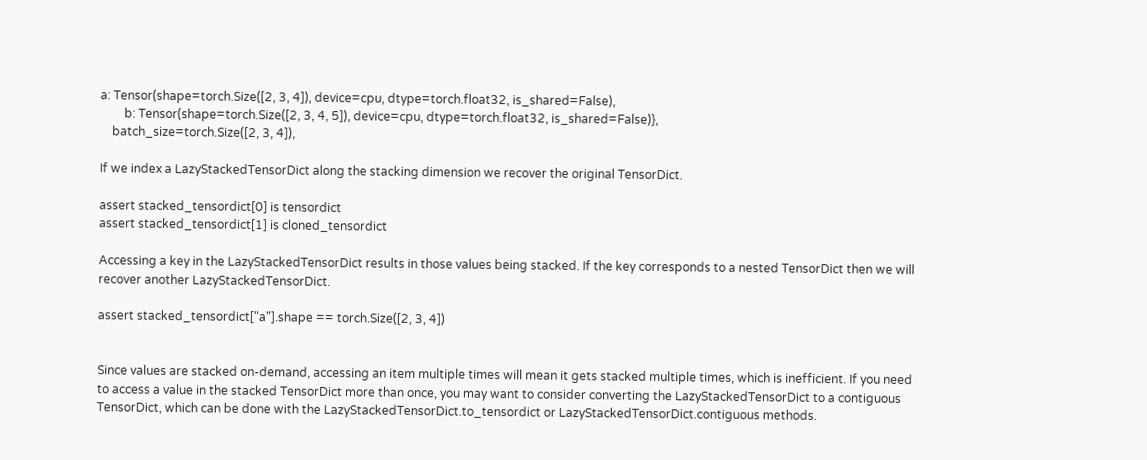a: Tensor(shape=torch.Size([2, 3, 4]), device=cpu, dtype=torch.float32, is_shared=False),
        b: Tensor(shape=torch.Size([2, 3, 4, 5]), device=cpu, dtype=torch.float32, is_shared=False)},
    batch_size=torch.Size([2, 3, 4]),

If we index a LazyStackedTensorDict along the stacking dimension we recover the original TensorDict.

assert stacked_tensordict[0] is tensordict
assert stacked_tensordict[1] is cloned_tensordict

Accessing a key in the LazyStackedTensorDict results in those values being stacked. If the key corresponds to a nested TensorDict then we will recover another LazyStackedTensorDict.

assert stacked_tensordict["a"].shape == torch.Size([2, 3, 4])


Since values are stacked on-demand, accessing an item multiple times will mean it gets stacked multiple times, which is inefficient. If you need to access a value in the stacked TensorDict more than once, you may want to consider converting the LazyStackedTensorDict to a contiguous TensorDict, which can be done with the LazyStackedTensorDict.to_tensordict or LazyStackedTensorDict.contiguous methods.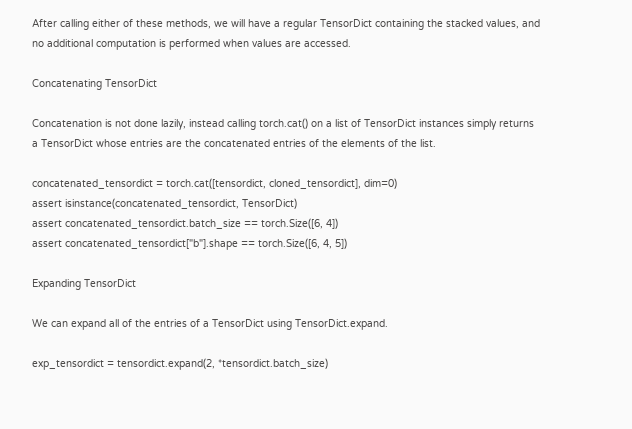After calling either of these methods, we will have a regular TensorDict containing the stacked values, and no additional computation is performed when values are accessed.

Concatenating TensorDict

Concatenation is not done lazily, instead calling torch.cat() on a list of TensorDict instances simply returns a TensorDict whose entries are the concatenated entries of the elements of the list.

concatenated_tensordict = torch.cat([tensordict, cloned_tensordict], dim=0)
assert isinstance(concatenated_tensordict, TensorDict)
assert concatenated_tensordict.batch_size == torch.Size([6, 4])
assert concatenated_tensordict["b"].shape == torch.Size([6, 4, 5])

Expanding TensorDict

We can expand all of the entries of a TensorDict using TensorDict.expand.

exp_tensordict = tensordict.expand(2, *tensordict.batch_size)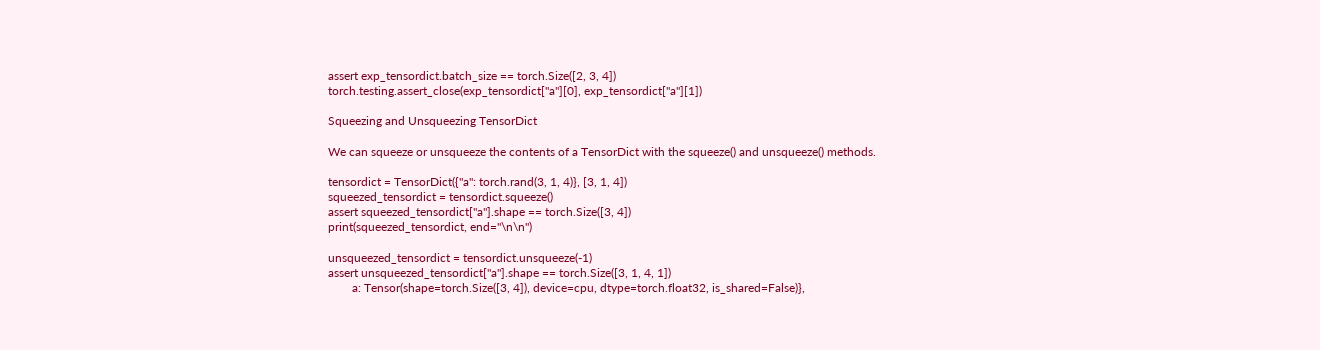assert exp_tensordict.batch_size == torch.Size([2, 3, 4])
torch.testing.assert_close(exp_tensordict["a"][0], exp_tensordict["a"][1])

Squeezing and Unsqueezing TensorDict

We can squeeze or unsqueeze the contents of a TensorDict with the squeeze() and unsqueeze() methods.

tensordict = TensorDict({"a": torch.rand(3, 1, 4)}, [3, 1, 4])
squeezed_tensordict = tensordict.squeeze()
assert squeezed_tensordict["a"].shape == torch.Size([3, 4])
print(squeezed_tensordict, end="\n\n")

unsqueezed_tensordict = tensordict.unsqueeze(-1)
assert unsqueezed_tensordict["a"].shape == torch.Size([3, 1, 4, 1])
        a: Tensor(shape=torch.Size([3, 4]), device=cpu, dtype=torch.float32, is_shared=False)},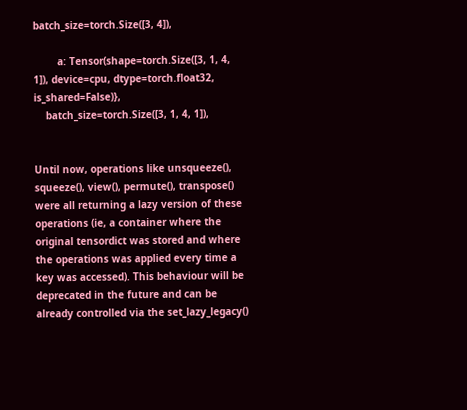batch_size=torch.Size([3, 4]),

        a: Tensor(shape=torch.Size([3, 1, 4, 1]), device=cpu, dtype=torch.float32, is_shared=False)},
    batch_size=torch.Size([3, 1, 4, 1]),


Until now, operations like unsqueeze(), squeeze(), view(), permute(), transpose() were all returning a lazy version of these operations (ie, a container where the original tensordict was stored and where the operations was applied every time a key was accessed). This behaviour will be deprecated in the future and can be already controlled via the set_lazy_legacy()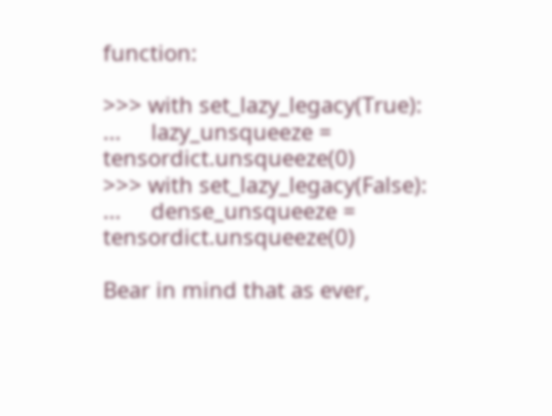function:

>>> with set_lazy_legacy(True):
...     lazy_unsqueeze = tensordict.unsqueeze(0)
>>> with set_lazy_legacy(False):
...     dense_unsqueeze = tensordict.unsqueeze(0)

Bear in mind that as ever,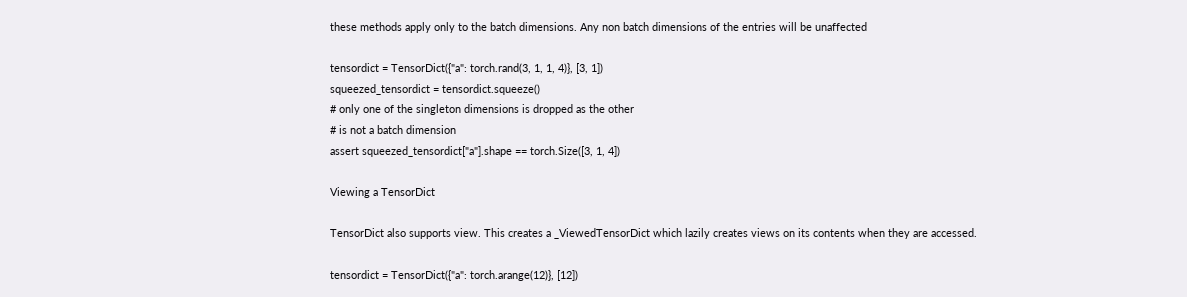these methods apply only to the batch dimensions. Any non batch dimensions of the entries will be unaffected

tensordict = TensorDict({"a": torch.rand(3, 1, 1, 4)}, [3, 1])
squeezed_tensordict = tensordict.squeeze()
# only one of the singleton dimensions is dropped as the other
# is not a batch dimension
assert squeezed_tensordict["a"].shape == torch.Size([3, 1, 4])

Viewing a TensorDict

TensorDict also supports view. This creates a _ViewedTensorDict which lazily creates views on its contents when they are accessed.

tensordict = TensorDict({"a": torch.arange(12)}, [12])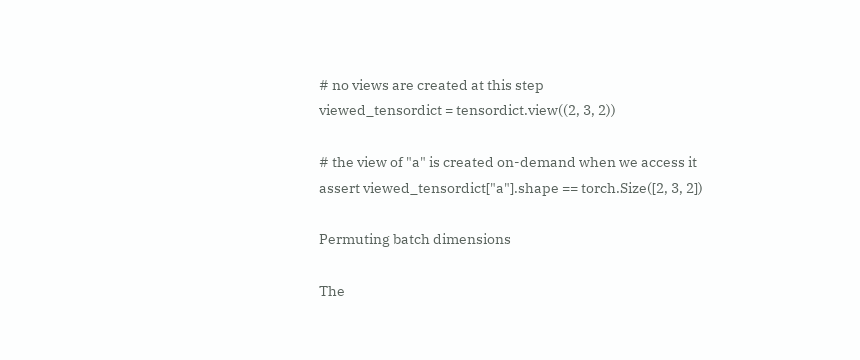# no views are created at this step
viewed_tensordict = tensordict.view((2, 3, 2))

# the view of "a" is created on-demand when we access it
assert viewed_tensordict["a"].shape == torch.Size([2, 3, 2])

Permuting batch dimensions

The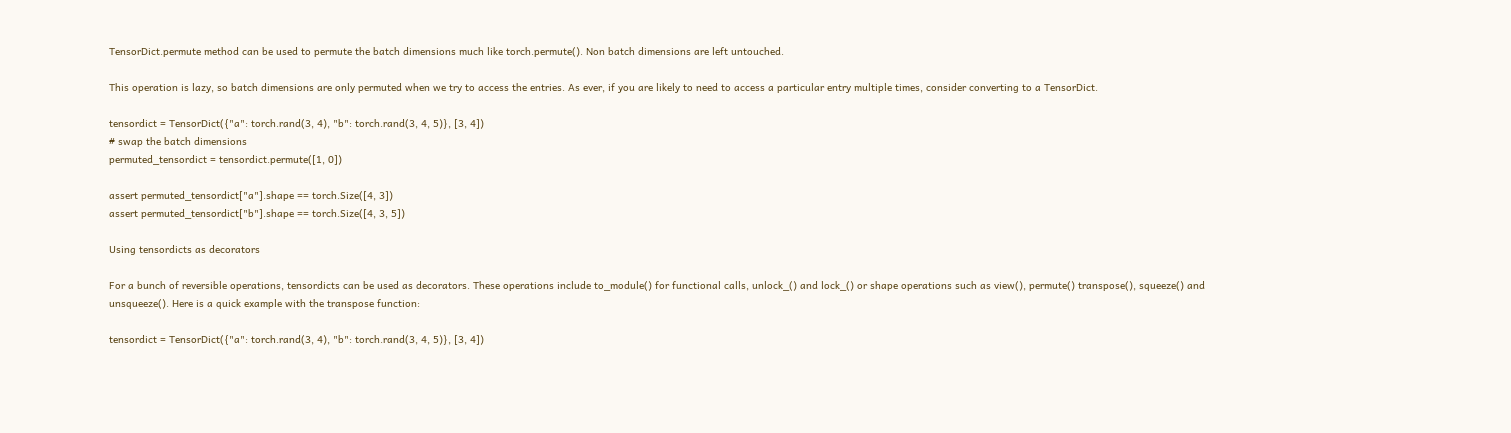TensorDict.permute method can be used to permute the batch dimensions much like torch.permute(). Non batch dimensions are left untouched.

This operation is lazy, so batch dimensions are only permuted when we try to access the entries. As ever, if you are likely to need to access a particular entry multiple times, consider converting to a TensorDict.

tensordict = TensorDict({"a": torch.rand(3, 4), "b": torch.rand(3, 4, 5)}, [3, 4])
# swap the batch dimensions
permuted_tensordict = tensordict.permute([1, 0])

assert permuted_tensordict["a"].shape == torch.Size([4, 3])
assert permuted_tensordict["b"].shape == torch.Size([4, 3, 5])

Using tensordicts as decorators

For a bunch of reversible operations, tensordicts can be used as decorators. These operations include to_module() for functional calls, unlock_() and lock_() or shape operations such as view(), permute() transpose(), squeeze() and unsqueeze(). Here is a quick example with the transpose function:

tensordict = TensorDict({"a": torch.rand(3, 4), "b": torch.rand(3, 4, 5)}, [3, 4])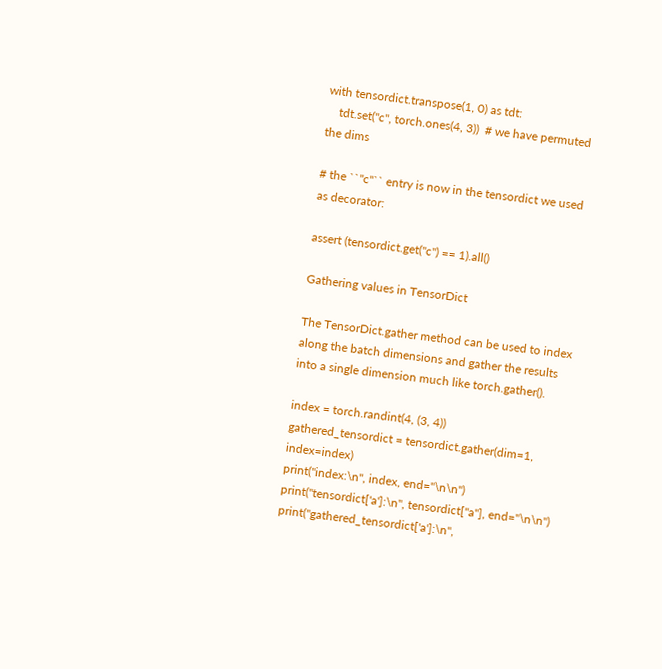with tensordict.transpose(1, 0) as tdt:
    tdt.set("c", torch.ones(4, 3))  # we have permuted the dims

# the ``"c"`` entry is now in the tensordict we used as decorator:

assert (tensordict.get("c") == 1).all()

Gathering values in TensorDict

The TensorDict.gather method can be used to index along the batch dimensions and gather the results into a single dimension much like torch.gather().

index = torch.randint(4, (3, 4))
gathered_tensordict = tensordict.gather(dim=1, index=index)
print("index:\n", index, end="\n\n")
print("tensordict['a']:\n", tensordict["a"], end="\n\n")
print("gathered_tensordict['a']:\n",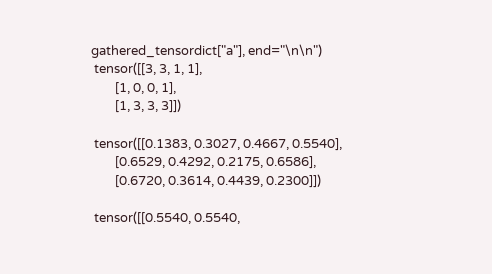gathered_tensordict["a"], end="\n\n")
 tensor([[3, 3, 1, 1],
        [1, 0, 0, 1],
        [1, 3, 3, 3]])

 tensor([[0.1383, 0.3027, 0.4667, 0.5540],
        [0.6529, 0.4292, 0.2175, 0.6586],
        [0.6720, 0.3614, 0.4439, 0.2300]])

 tensor([[0.5540, 0.5540,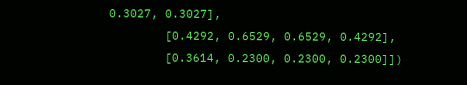0.3027, 0.3027],
        [0.4292, 0.6529, 0.6529, 0.4292],
        [0.3614, 0.2300, 0.2300, 0.2300]])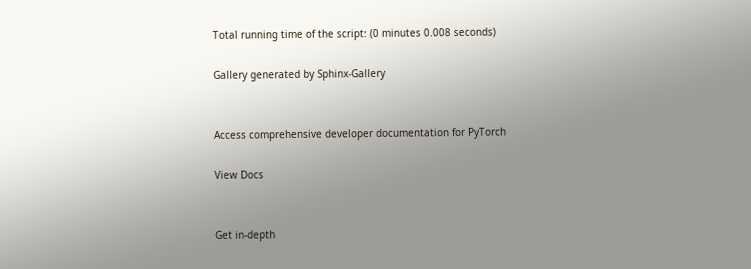Total running time of the script: (0 minutes 0.008 seconds)

Gallery generated by Sphinx-Gallery


Access comprehensive developer documentation for PyTorch

View Docs


Get in-depth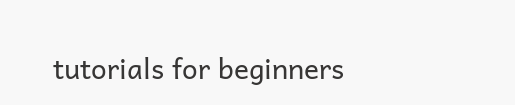tutorials for beginners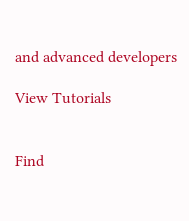and advanced developers

View Tutorials


Find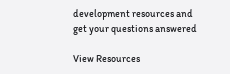development resources and get your questions answered

View Resources